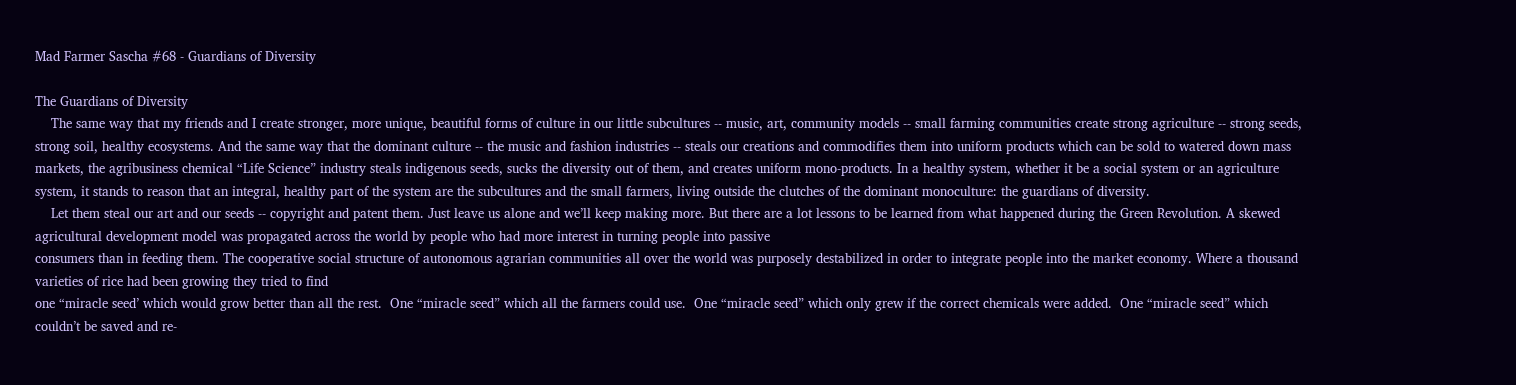Mad Farmer Sascha #68 - Guardians of Diversity

The Guardians of Diversity
    The same way that my friends and I create stronger, more unique, beautiful forms of culture in our little subcultures -- music, art, community models -- small farming communities create strong agriculture -- strong seeds, strong soil, healthy ecosystems. And the same way that the dominant culture -- the music and fashion industries -- steals our creations and commodifies them into uniform products which can be sold to watered down mass markets, the agribusiness chemical “Life Science” industry steals indigenous seeds, sucks the diversity out of them, and creates uniform mono-products. In a healthy system, whether it be a social system or an agriculture system, it stands to reason that an integral, healthy part of the system are the subcultures and the small farmers, living outside the clutches of the dominant monoculture: the guardians of diversity.
    Let them steal our art and our seeds -- copyright and patent them. Just leave us alone and we’ll keep making more. But there are a lot lessons to be learned from what happened during the Green Revolution. A skewed agricultural development model was propagated across the world by people who had more interest in turning people into passive
consumers than in feeding them. The cooperative social structure of autonomous agrarian communities all over the world was purposely destabilized in order to integrate people into the market economy. Where a thousand varieties of rice had been growing they tried to find
one “miracle seed’ which would grow better than all the rest.  One “miracle seed” which all the farmers could use.  One “miracle seed” which only grew if the correct chemicals were added.  One “miracle seed” which couldn’t be saved and re-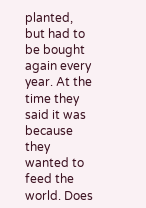planted, but had to be bought again every year. At the time they said it was because they wanted to feed the world. Does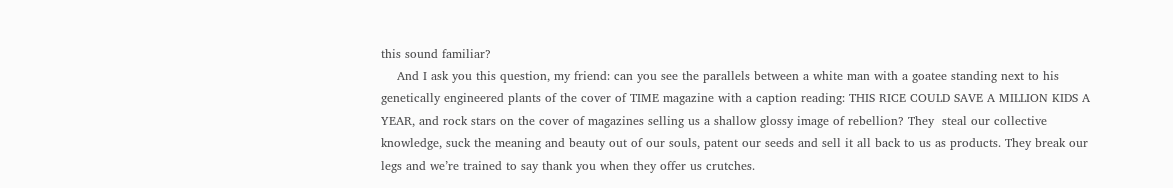this sound familiar?
    And I ask you this question, my friend: can you see the parallels between a white man with a goatee standing next to his genetically engineered plants of the cover of TIME magazine with a caption reading: THIS RICE COULD SAVE A MILLION KIDS A YEAR, and rock stars on the cover of magazines selling us a shallow glossy image of rebellion? They  steal our collective knowledge, suck the meaning and beauty out of our souls, patent our seeds and sell it all back to us as products. They break our legs and we’re trained to say thank you when they offer us crutches.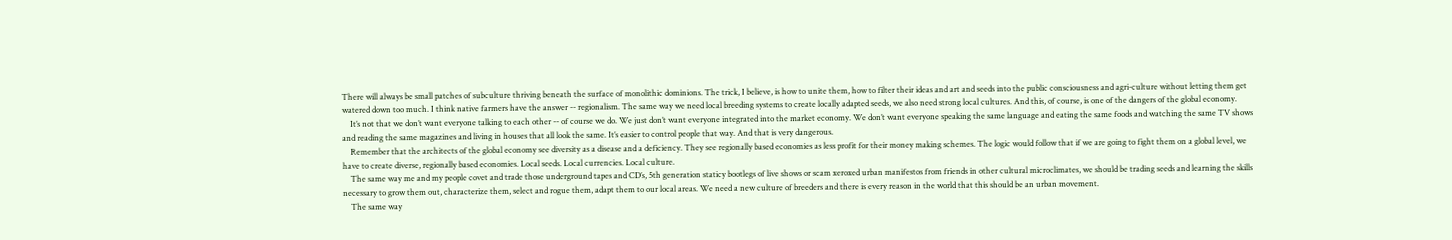There will always be small patches of subculture thriving beneath the surface of monolithic dominions. The trick, I believe, is how to unite them, how to filter their ideas and art and seeds into the public consciousness and agri-culture without letting them get watered down too much. I think native farmers have the answer -- regionalism. The same way we need local breeding systems to create locally adapted seeds, we also need strong local cultures. And this, of course, is one of the dangers of the global economy.
    It’s not that we don’t want everyone talking to each other -- of course we do. We just don’t want everyone integrated into the market economy. We don’t want everyone speaking the same language and eating the same foods and watching the same TV shows and reading the same magazines and living in houses that all look the same. It’s easier to control people that way. And that is very dangerous.
    Remember that the architects of the global economy see diversity as a disease and a deficiency. They see regionally based economies as less profit for their money making schemes. The logic would follow that if we are going to fight them on a global level, we have to create diverse, regionally based economies. Local seeds. Local currencies. Local culture.
    The same way me and my people covet and trade those underground tapes and CD’s, 5th generation staticy bootlegs of live shows or scam xeroxed urban manifestos from friends in other cultural microclimates, we should be trading seeds and learning the skills necessary to grow them out, characterize them, select and rogue them, adapt them to our local areas. We need a new culture of breeders and there is every reason in the world that this should be an urban movement.
    The same way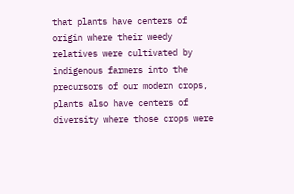that plants have centers of origin where their weedy relatives were cultivated by indigenous farmers into the precursors of our modern crops, plants also have centers of diversity where those crops were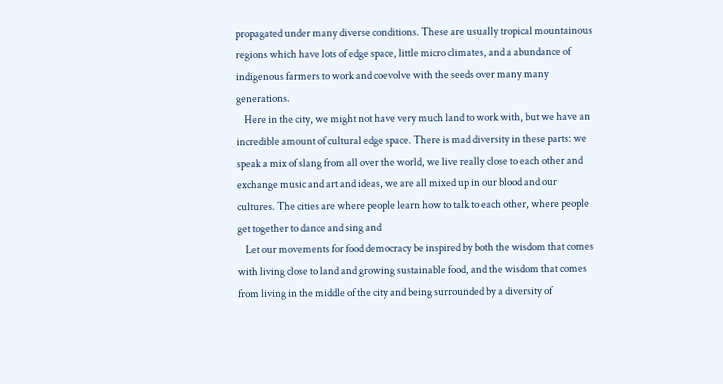propagated under many diverse conditions. These are usually tropical mountainous regions which have lots of edge space, little micro climates, and a abundance of indigenous farmers to work and coevolve with the seeds over many many generations.
    Here in the city, we might not have very much land to work with, but we have an incredible amount of cultural edge space. There is mad diversity in these parts: we speak a mix of slang from all over the world, we live really close to each other and exchange music and art and ideas, we are all mixed up in our blood and our cultures. The cities are where people learn how to talk to each other, where people get together to dance and sing and
    Let our movements for food democracy be inspired by both the wisdom that comes with living close to land and growing sustainable food, and the wisdom that comes from living in the middle of the city and being surrounded by a diversity of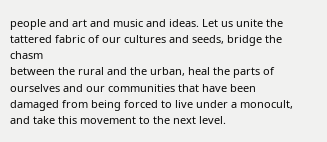people and art and music and ideas. Let us unite the tattered fabric of our cultures and seeds, bridge the chasm
between the rural and the urban, heal the parts of ourselves and our communities that have been damaged from being forced to live under a monocult, and take this movement to the next level.